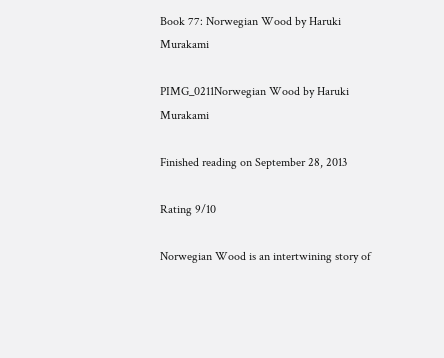Book 77: Norwegian Wood by Haruki Murakami

PIMG_0211Norwegian Wood by Haruki Murakami

Finished reading on September 28, 2013

Rating 9/10

Norwegian Wood is an intertwining story of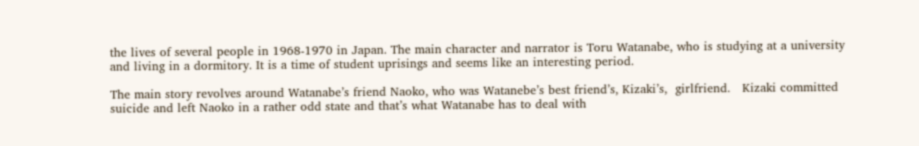the lives of several people in 1968-1970 in Japan. The main character and narrator is Toru Watanabe, who is studying at a university and living in a dormitory. It is a time of student uprisings and seems like an interesting period.

The main story revolves around Watanabe’s friend Naoko, who was Watanebe’s best friend’s, Kizaki’s,  girlfriend.   Kizaki committed suicide and left Naoko in a rather odd state and that’s what Watanabe has to deal with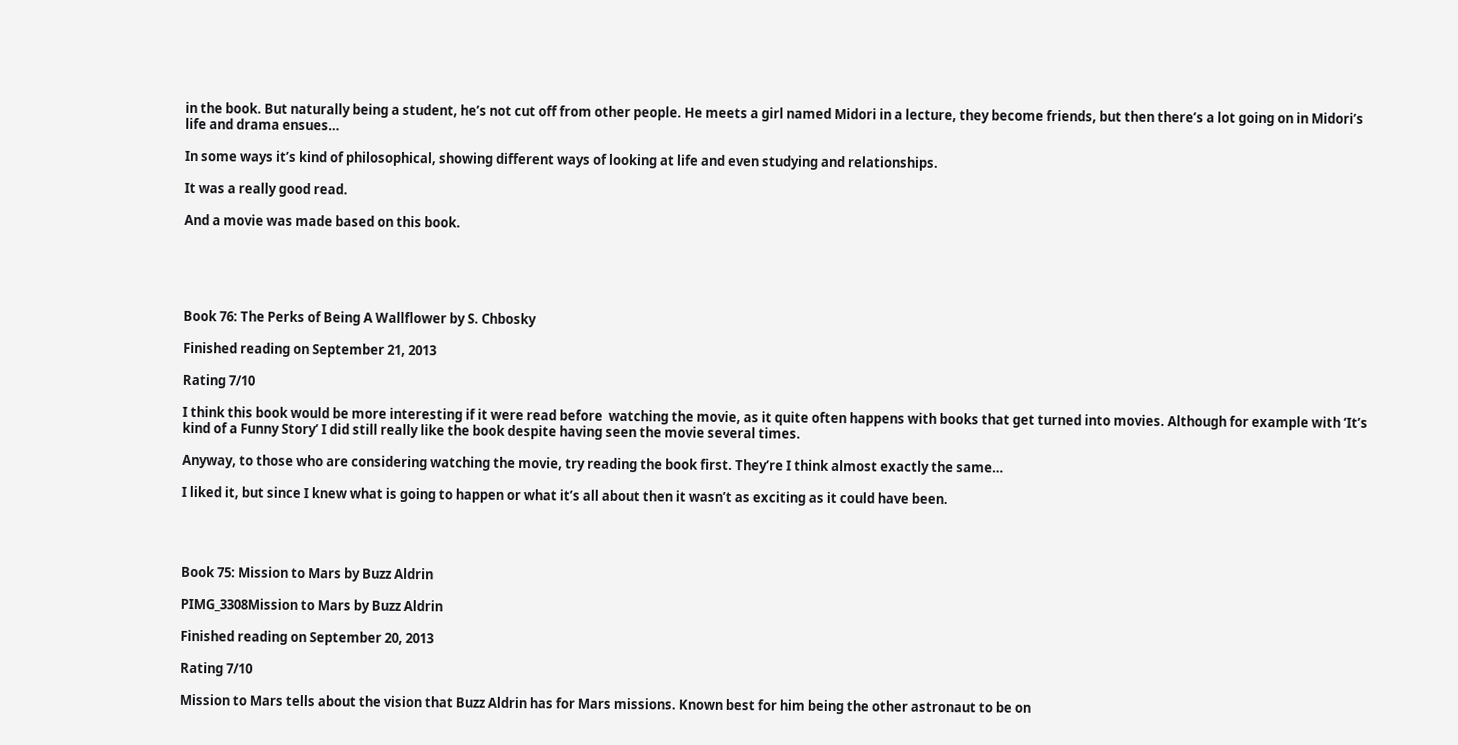in the book. But naturally being a student, he’s not cut off from other people. He meets a girl named Midori in a lecture, they become friends, but then there’s a lot going on in Midori’s life and drama ensues…

In some ways it’s kind of philosophical, showing different ways of looking at life and even studying and relationships.

It was a really good read.

And a movie was made based on this book.





Book 76: The Perks of Being A Wallflower by S. Chbosky

Finished reading on September 21, 2013

Rating 7/10

I think this book would be more interesting if it were read before  watching the movie, as it quite often happens with books that get turned into movies. Although for example with ‘It’s kind of a Funny Story’ I did still really like the book despite having seen the movie several times.

Anyway, to those who are considering watching the movie, try reading the book first. They’re I think almost exactly the same…

I liked it, but since I knew what is going to happen or what it’s all about then it wasn’t as exciting as it could have been.




Book 75: Mission to Mars by Buzz Aldrin

PIMG_3308Mission to Mars by Buzz Aldrin

Finished reading on September 20, 2013

Rating 7/10

Mission to Mars tells about the vision that Buzz Aldrin has for Mars missions. Known best for him being the other astronaut to be on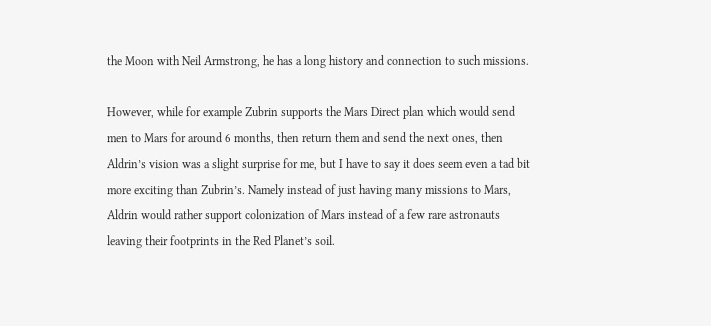the Moon with Neil Armstrong, he has a long history and connection to such missions.

However, while for example Zubrin supports the Mars Direct plan which would send men to Mars for around 6 months, then return them and send the next ones, then Aldrin’s vision was a slight surprise for me, but I have to say it does seem even a tad bit more exciting than Zubrin’s. Namely instead of just having many missions to Mars, Aldrin would rather support colonization of Mars instead of a few rare astronauts leaving their footprints in the Red Planet’s soil.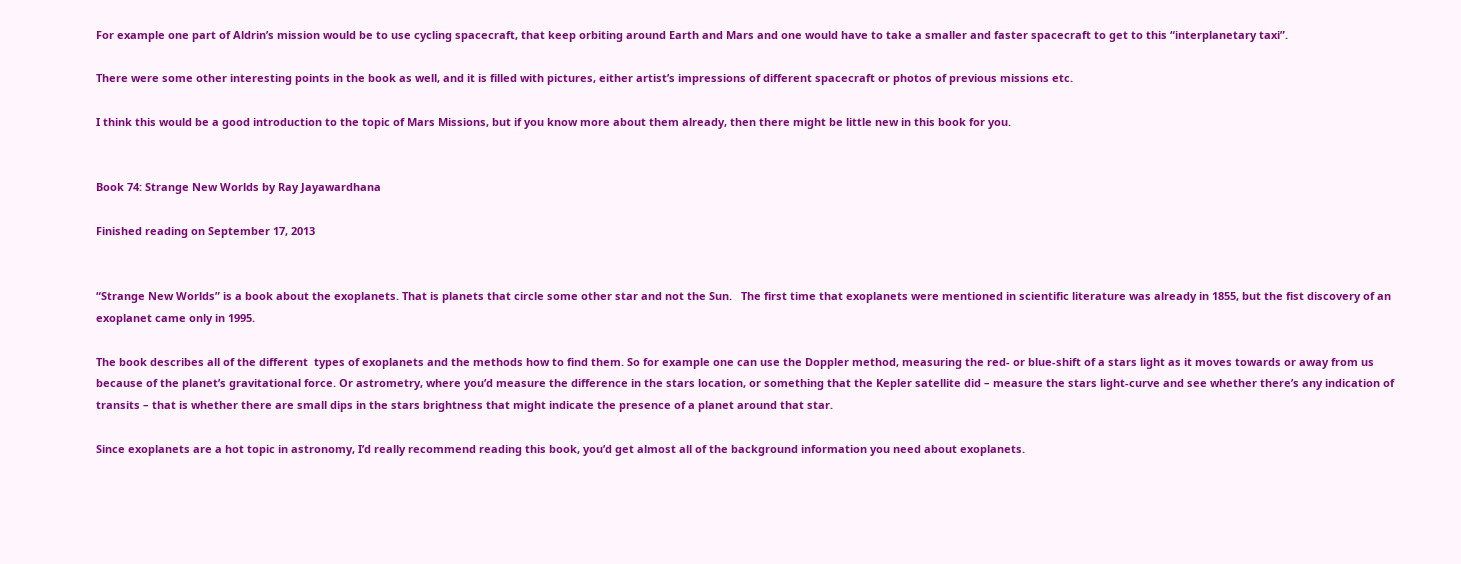For example one part of Aldrin’s mission would be to use cycling spacecraft, that keep orbiting around Earth and Mars and one would have to take a smaller and faster spacecraft to get to this “interplanetary taxi”.

There were some other interesting points in the book as well, and it is filled with pictures, either artist’s impressions of different spacecraft or photos of previous missions etc.

I think this would be a good introduction to the topic of Mars Missions, but if you know more about them already, then there might be little new in this book for you.


Book 74: Strange New Worlds by Ray Jayawardhana

Finished reading on September 17, 2013


“Strange New Worlds” is a book about the exoplanets. That is planets that circle some other star and not the Sun.   The first time that exoplanets were mentioned in scientific literature was already in 1855, but the fist discovery of an exoplanet came only in 1995.

The book describes all of the different  types of exoplanets and the methods how to find them. So for example one can use the Doppler method, measuring the red- or blue-shift of a stars light as it moves towards or away from us because of the planet’s gravitational force. Or astrometry, where you’d measure the difference in the stars location, or something that the Kepler satellite did – measure the stars light-curve and see whether there’s any indication of transits – that is whether there are small dips in the stars brightness that might indicate the presence of a planet around that star.

Since exoplanets are a hot topic in astronomy, I’d really recommend reading this book, you’d get almost all of the background information you need about exoplanets.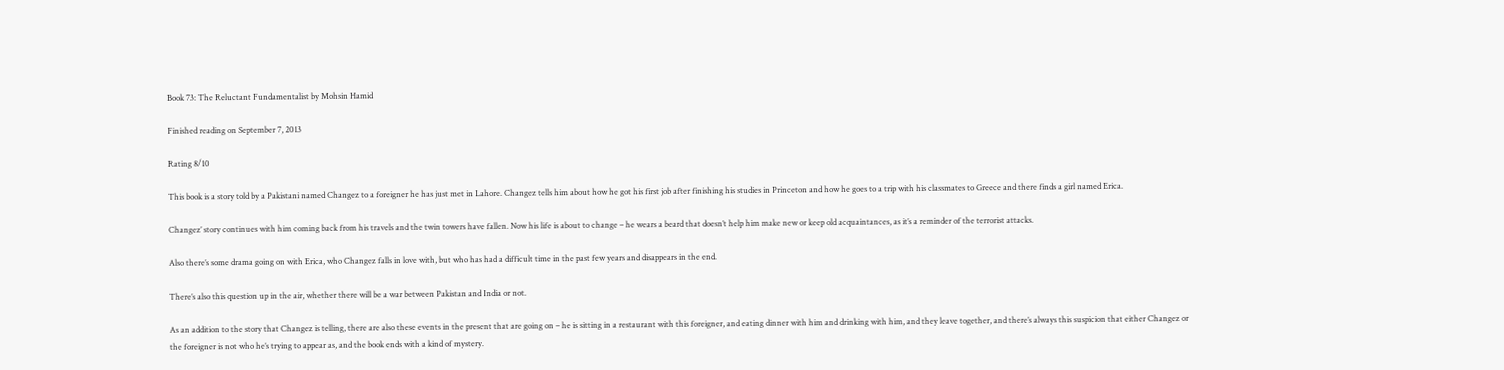Book 73: The Reluctant Fundamentalist by Mohsin Hamid

Finished reading on September 7, 2013

Rating 8/10

This book is a story told by a Pakistani named Changez to a foreigner he has just met in Lahore. Changez tells him about how he got his first job after finishing his studies in Princeton and how he goes to a trip with his classmates to Greece and there finds a girl named Erica.

Changez’ story continues with him coming back from his travels and the twin towers have fallen. Now his life is about to change – he wears a beard that doesn’t help him make new or keep old acquaintances, as it’s a reminder of the terrorist attacks.

Also there’s some drama going on with Erica, who Changez falls in love with, but who has had a difficult time in the past few years and disappears in the end.

There’s also this question up in the air, whether there will be a war between Pakistan and India or not.

As an addition to the story that Changez is telling, there are also these events in the present that are going on – he is sitting in a restaurant with this foreigner, and eating dinner with him and drinking with him, and they leave together, and there’s always this suspicion that either Changez or the foreigner is not who he’s trying to appear as, and the book ends with a kind of mystery.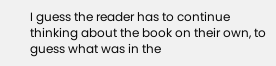I guess the reader has to continue thinking about the book on their own, to guess what was in the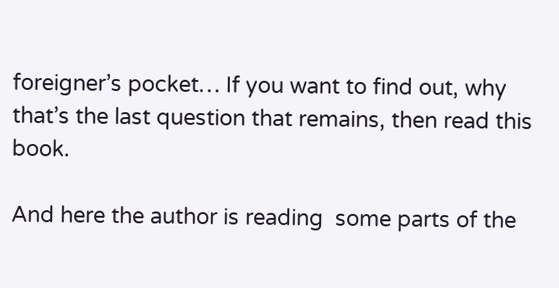foreigner’s pocket… If you want to find out, why that’s the last question that remains, then read this book.

And here the author is reading  some parts of the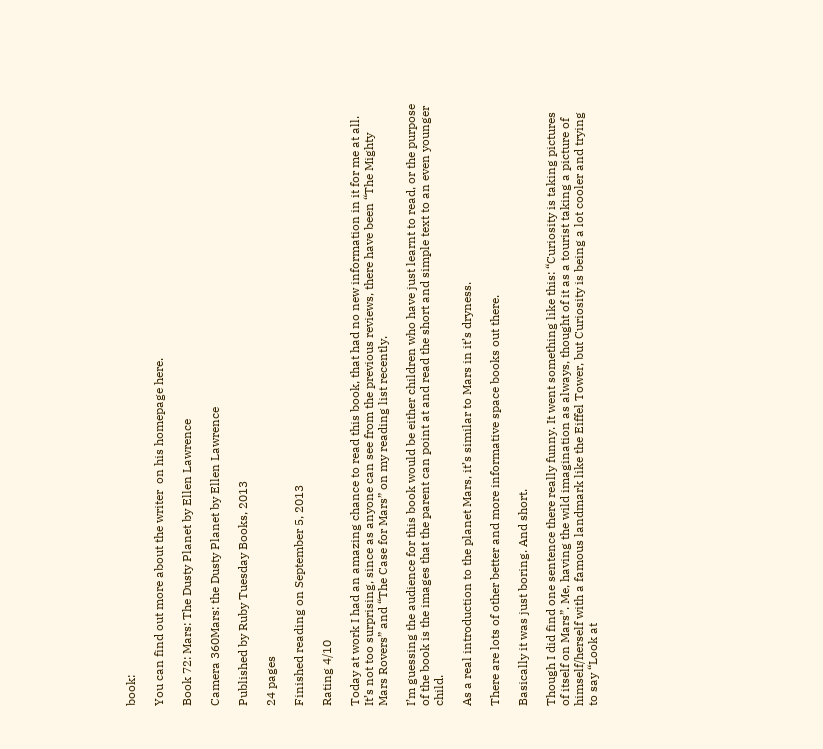book:

You can find out more about the writer  on his homepage here.

Book 72: Mars: The Dusty Planet by Ellen Lawrence

Camera 360Mars: the Dusty Planet by Ellen Lawrence

Published by Ruby Tuesday Books, 2013

24 pages

Finished reading on September 5, 2013

Rating 4/10

Today at work I had an amazing chance to read this book, that had no new information in it for me at all. It’s not too surprising, since as anyone can see from the previous reviews, there have been “The Mighty Mars Rovers” and “The Case for Mars” on my reading list recently.

I’m guessing the audience for this book would be either children who have just learnt to read, or the purpose of the book is the images that the parent can point at and read the short and simple text to an even younger child.

As a real introduction to the planet Mars, it’s similar to Mars in it’s dryness.

There are lots of other better and more informative space books out there.

Basically it was just boring. And short.

Though I did find one sentence there really funny. It went something like this: “Curiosity is taking pictures of itself on Mars”. Me, having the wild imagination as always, thought of it as a tourist taking a picture of himself/herself with a famous landmark like the Eiffel Tower, but Curiosity is being a lot cooler and trying to say “Look at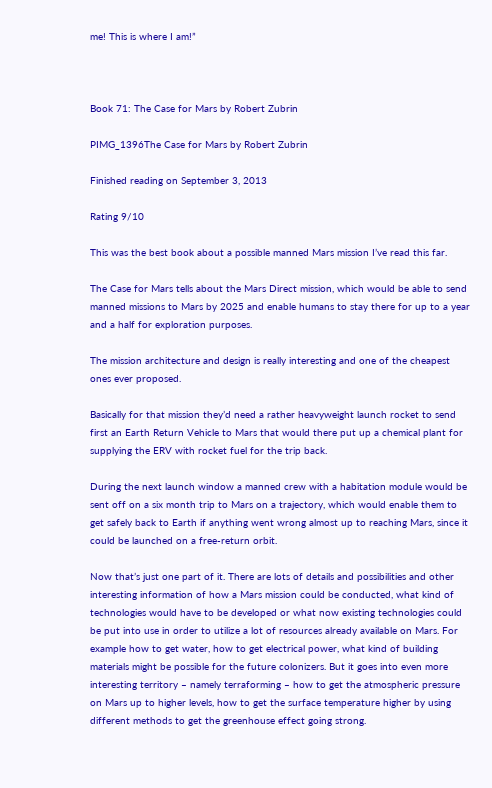me! This is where I am!”



Book 71: The Case for Mars by Robert Zubrin

PIMG_1396The Case for Mars by Robert Zubrin

Finished reading on September 3, 2013

Rating 9/10

This was the best book about a possible manned Mars mission I’ve read this far.

The Case for Mars tells about the Mars Direct mission, which would be able to send manned missions to Mars by 2025 and enable humans to stay there for up to a year and a half for exploration purposes.

The mission architecture and design is really interesting and one of the cheapest ones ever proposed.

Basically for that mission they’d need a rather heavyweight launch rocket to send first an Earth Return Vehicle to Mars that would there put up a chemical plant for supplying the ERV with rocket fuel for the trip back.

During the next launch window a manned crew with a habitation module would be sent off on a six month trip to Mars on a trajectory, which would enable them to get safely back to Earth if anything went wrong almost up to reaching Mars, since it could be launched on a free-return orbit.

Now that’s just one part of it. There are lots of details and possibilities and other interesting information of how a Mars mission could be conducted, what kind of technologies would have to be developed or what now existing technologies could be put into use in order to utilize a lot of resources already available on Mars. For example how to get water, how to get electrical power, what kind of building materials might be possible for the future colonizers. But it goes into even more interesting territory – namely terraforming – how to get the atmospheric pressure on Mars up to higher levels, how to get the surface temperature higher by using different methods to get the greenhouse effect going strong.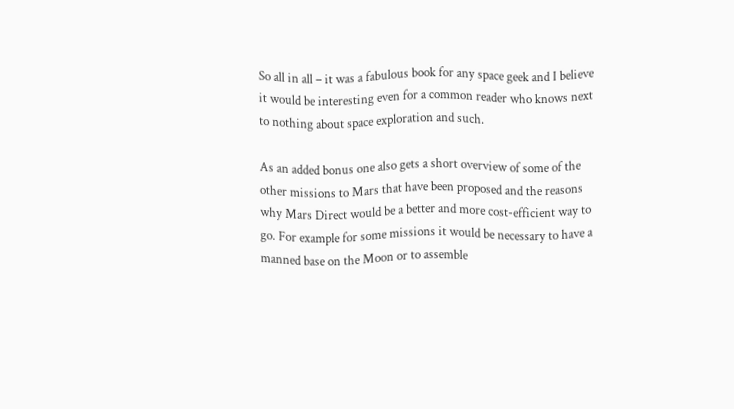So all in all – it was a fabulous book for any space geek and I believe it would be interesting even for a common reader who knows next to nothing about space exploration and such.

As an added bonus one also gets a short overview of some of the other missions to Mars that have been proposed and the reasons why Mars Direct would be a better and more cost-efficient way to go. For example for some missions it would be necessary to have a manned base on the Moon or to assemble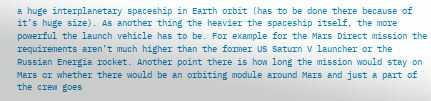a huge interplanetary spaceship in Earth orbit (has to be done there because of it’s huge size). As another thing the heavier the spaceship itself, the more powerful the launch vehicle has to be. For example for the Mars Direct mission the requirements aren’t much higher than the former US Saturn V launcher or the Russian Energia rocket. Another point there is how long the mission would stay on Mars or whether there would be an orbiting module around Mars and just a part of the crew goes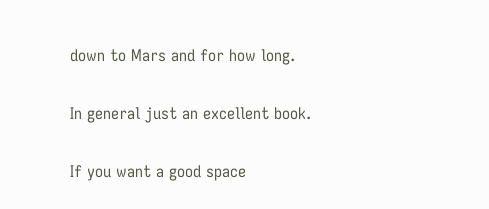down to Mars and for how long.

In general just an excellent book.

If you want a good space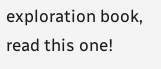exploration book, read this one!